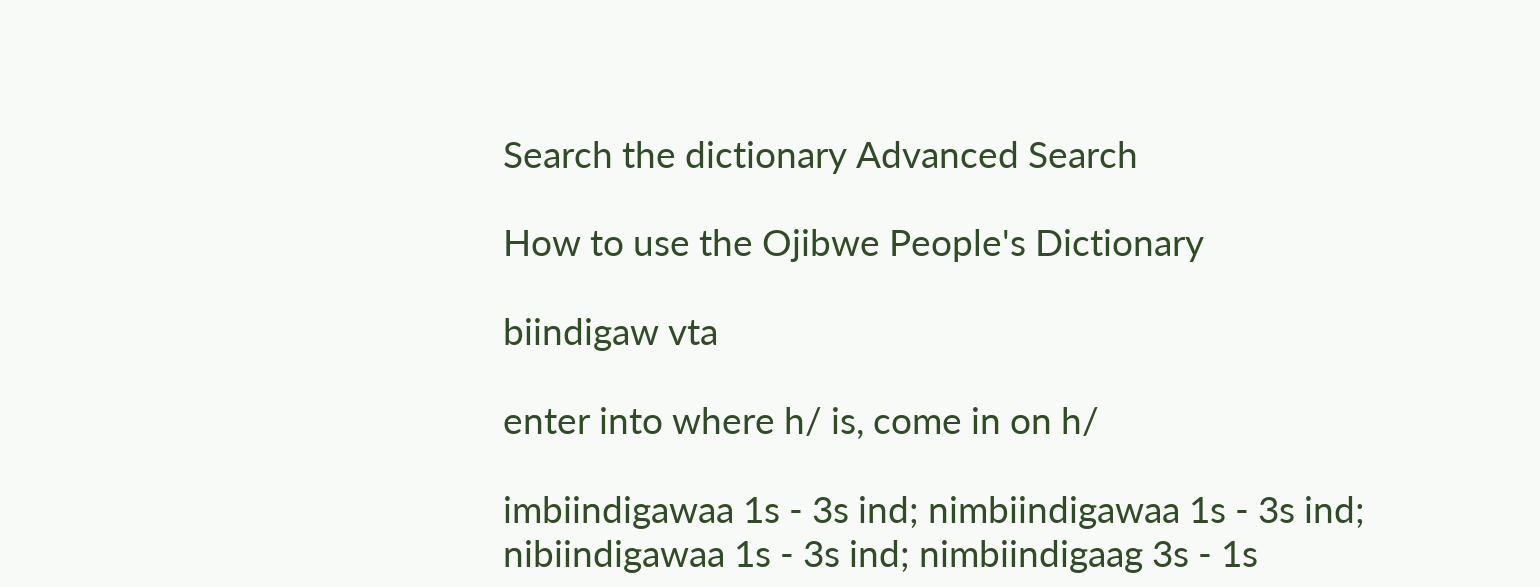Search the dictionary Advanced Search

How to use the Ojibwe People's Dictionary

biindigaw vta

enter into where h/ is, come in on h/

imbiindigawaa 1s - 3s ind; nimbiindigawaa 1s - 3s ind; nibiindigawaa 1s - 3s ind; nimbiindigaag 3s - 1s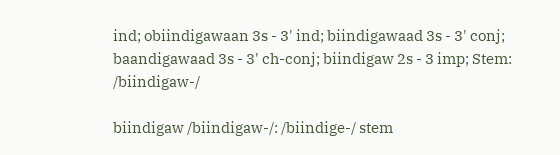ind; obiindigawaan 3s - 3' ind; biindigawaad 3s - 3' conj; baandigawaad 3s - 3' ch-conj; biindigaw 2s - 3 imp; Stem: /biindigaw-/

biindigaw /biindigaw-/: /biindige-/ stem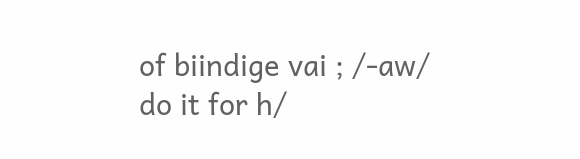of biindige vai ; /-aw/
do it for h/